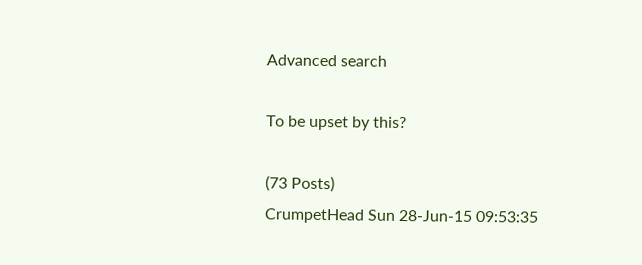Advanced search

To be upset by this?

(73 Posts)
CrumpetHead Sun 28-Jun-15 09:53:35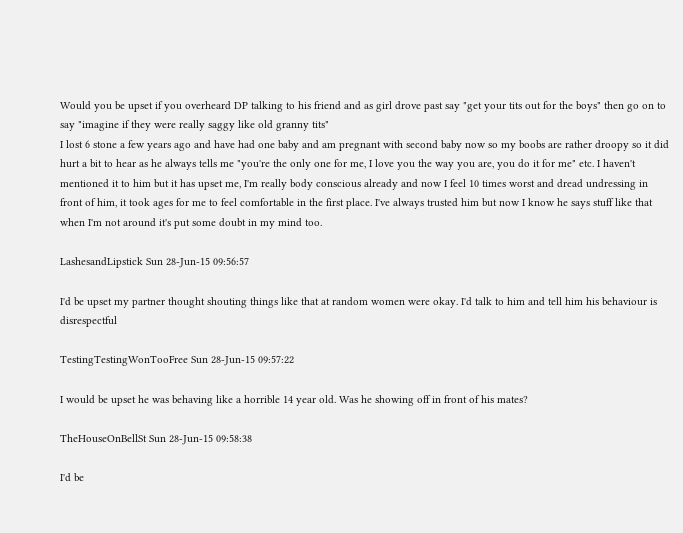Would you be upset if you overheard DP talking to his friend and as girl drove past say "get your tits out for the boys" then go on to say "imagine if they were really saggy like old granny tits"
I lost 6 stone a few years ago and have had one baby and am pregnant with second baby now so my boobs are rather droopy so it did hurt a bit to hear as he always tells me "you're the only one for me, I love you the way you are, you do it for me" etc. I haven't mentioned it to him but it has upset me, I'm really body conscious already and now I feel 10 times worst and dread undressing in front of him, it took ages for me to feel comfortable in the first place. I've always trusted him but now I know he says stuff like that when I'm not around it's put some doubt in my mind too.

LashesandLipstick Sun 28-Jun-15 09:56:57

I'd be upset my partner thought shouting things like that at random women were okay. I'd talk to him and tell him his behaviour is disrespectful

TestingTestingWonTooFree Sun 28-Jun-15 09:57:22

I would be upset he was behaving like a horrible 14 year old. Was he showing off in front of his mates?

TheHouseOnBellSt Sun 28-Jun-15 09:58:38

I'd be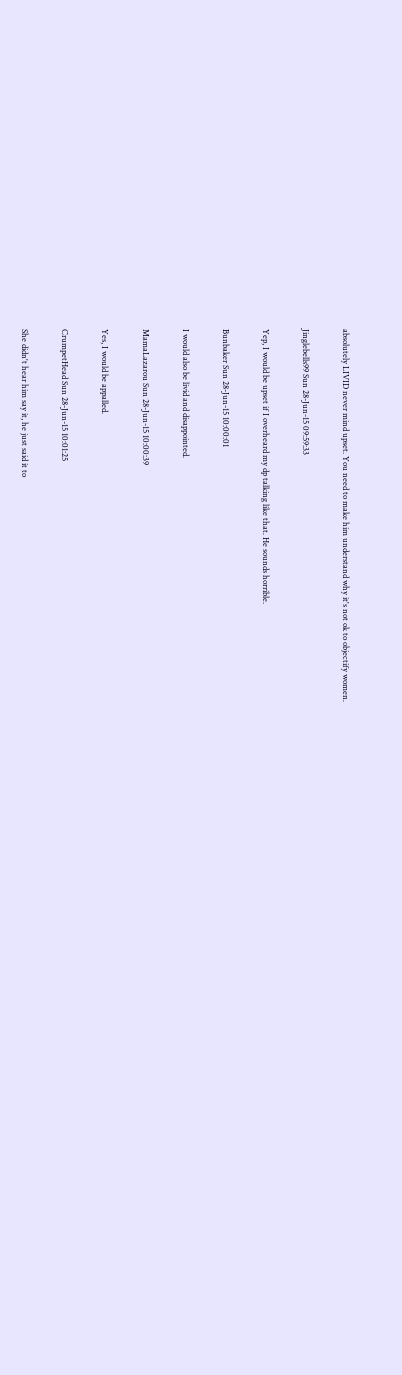absolutely LIVID never mind upset. You need to make him understand why it's not ok to objectify women.

Jinglebells99 Sun 28-Jun-15 09:59:33

Yep, I would be upset if I overheard my dp talking like that. He sounds horrible.

Bunbaker Sun 28-Jun-15 10:00:01

I would also be livid and disappointed.

MamaLazarou Sun 28-Jun-15 10:00:39

Yes, I would be appalled.

CrumpetHead Sun 28-Jun-15 10:01:25

She didn't hear him say it, he just said it to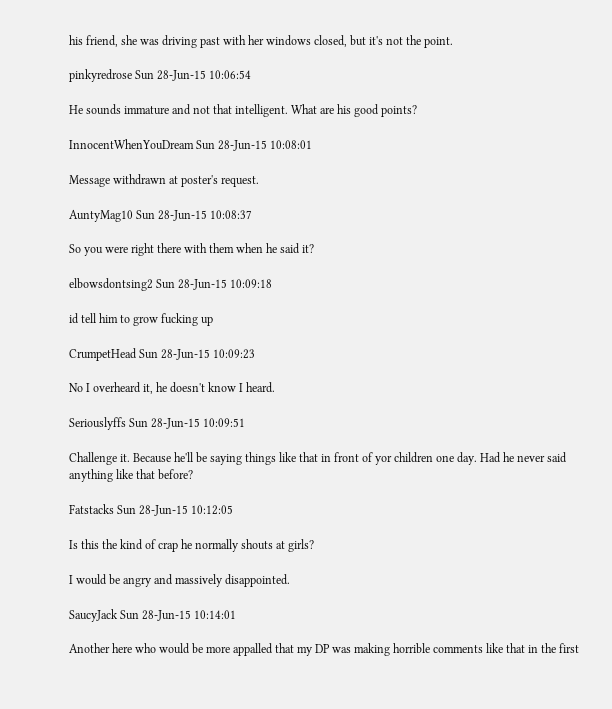his friend, she was driving past with her windows closed, but it's not the point.

pinkyredrose Sun 28-Jun-15 10:06:54

He sounds immature and not that intelligent. What are his good points?

InnocentWhenYouDream Sun 28-Jun-15 10:08:01

Message withdrawn at poster's request.

AuntyMag10 Sun 28-Jun-15 10:08:37

So you were right there with them when he said it?

elbowsdontsing2 Sun 28-Jun-15 10:09:18

id tell him to grow fucking up

CrumpetHead Sun 28-Jun-15 10:09:23

No I overheard it, he doesn't know I heard.

Seriouslyffs Sun 28-Jun-15 10:09:51

Challenge it. Because he'll be saying things like that in front of yor children one day. Had he never said anything like that before?

Fatstacks Sun 28-Jun-15 10:12:05

Is this the kind of crap he normally shouts at girls?

I would be angry and massively disappointed.

SaucyJack Sun 28-Jun-15 10:14:01

Another here who would be more appalled that my DP was making horrible comments like that in the first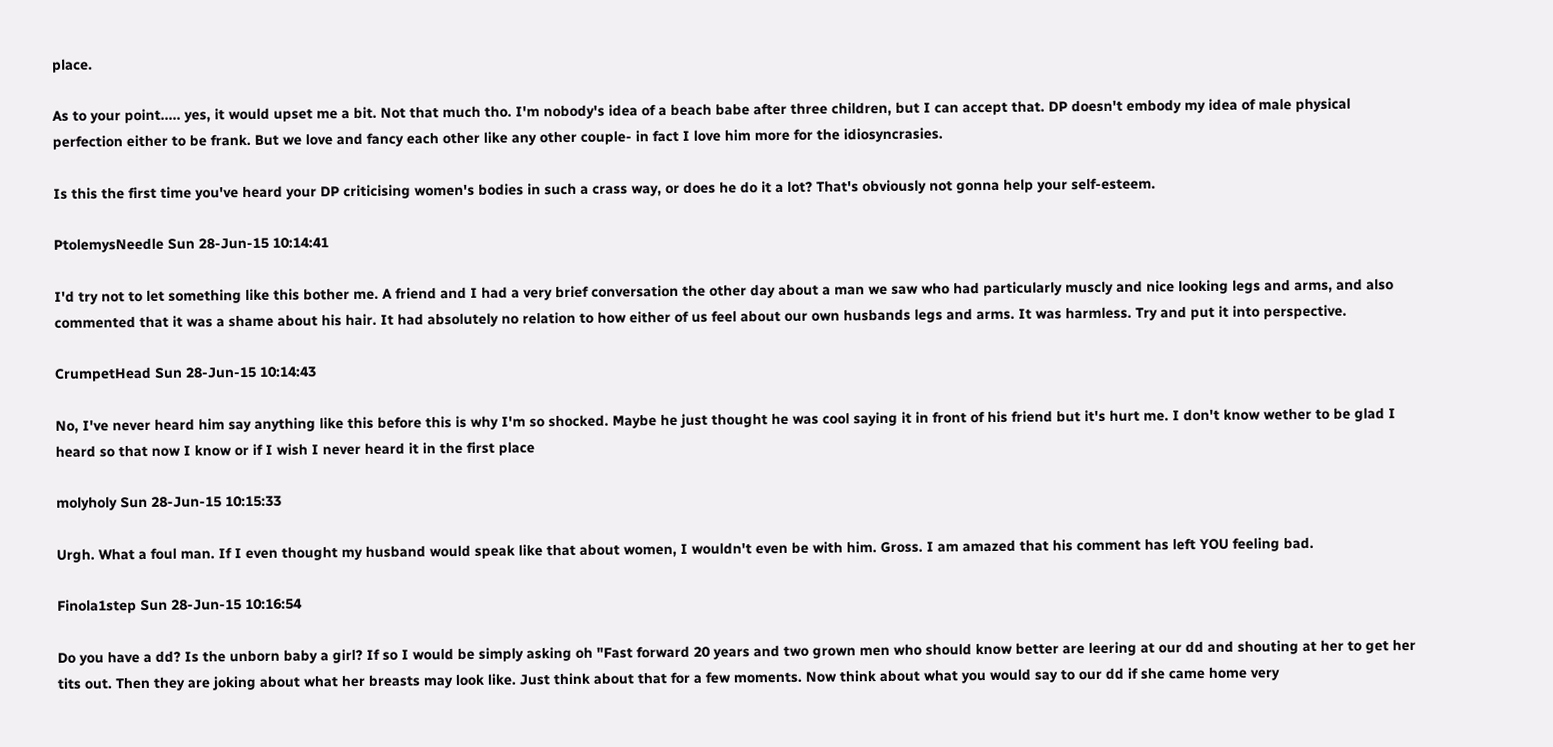place.

As to your point..... yes, it would upset me a bit. Not that much tho. I'm nobody's idea of a beach babe after three children, but I can accept that. DP doesn't embody my idea of male physical perfection either to be frank. But we love and fancy each other like any other couple- in fact I love him more for the idiosyncrasies.

Is this the first time you've heard your DP criticising women's bodies in such a crass way, or does he do it a lot? That's obviously not gonna help your self-esteem.

PtolemysNeedle Sun 28-Jun-15 10:14:41

I'd try not to let something like this bother me. A friend and I had a very brief conversation the other day about a man we saw who had particularly muscly and nice looking legs and arms, and also commented that it was a shame about his hair. It had absolutely no relation to how either of us feel about our own husbands legs and arms. It was harmless. Try and put it into perspective.

CrumpetHead Sun 28-Jun-15 10:14:43

No, I've never heard him say anything like this before this is why I'm so shocked. Maybe he just thought he was cool saying it in front of his friend but it's hurt me. I don't know wether to be glad I heard so that now I know or if I wish I never heard it in the first place

molyholy Sun 28-Jun-15 10:15:33

Urgh. What a foul man. If I even thought my husband would speak like that about women, I wouldn't even be with him. Gross. I am amazed that his comment has left YOU feeling bad.

Finola1step Sun 28-Jun-15 10:16:54

Do you have a dd? Is the unborn baby a girl? If so I would be simply asking oh "Fast forward 20 years and two grown men who should know better are leering at our dd and shouting at her to get her tits out. Then they are joking about what her breasts may look like. Just think about that for a few moments. Now think about what you would say to our dd if she came home very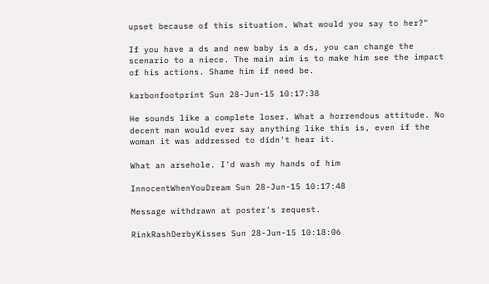upset because of this situation. What would you say to her?"

If you have a ds and new baby is a ds, you can change the scenario to a niece. The main aim is to make him see the impact of his actions. Shame him if need be.

karbonfootprint Sun 28-Jun-15 10:17:38

He sounds like a complete loser. What a horrendous attitude. No decent man would ever say anything like this is, even if the woman it was addressed to didn't hear it.

What an arsehole. I'd wash my hands of him

InnocentWhenYouDream Sun 28-Jun-15 10:17:48

Message withdrawn at poster's request.

RinkRashDerbyKisses Sun 28-Jun-15 10:18:06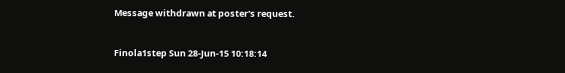Message withdrawn at poster's request.

Finola1step Sun 28-Jun-15 10:18:14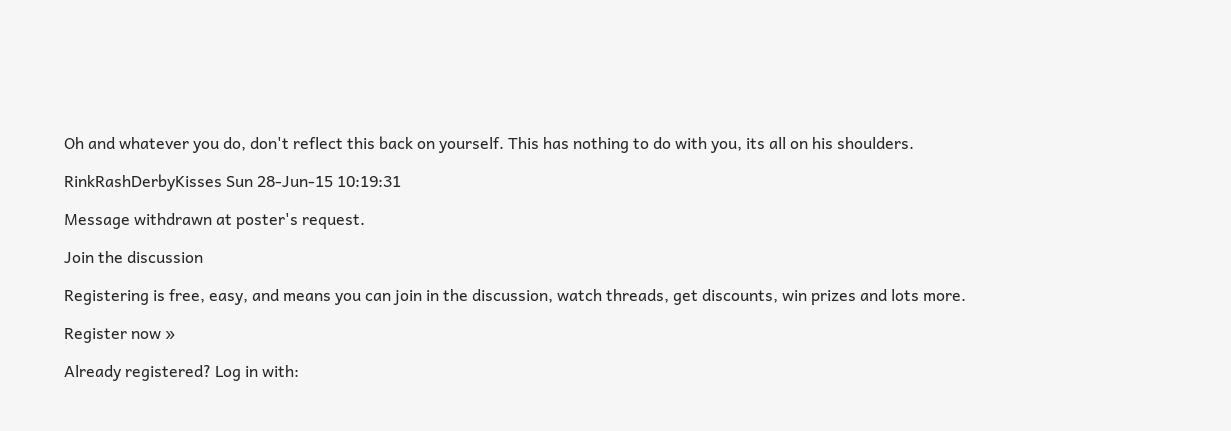Oh and whatever you do, don't reflect this back on yourself. This has nothing to do with you, its all on his shoulders.

RinkRashDerbyKisses Sun 28-Jun-15 10:19:31

Message withdrawn at poster's request.

Join the discussion

Registering is free, easy, and means you can join in the discussion, watch threads, get discounts, win prizes and lots more.

Register now »

Already registered? Log in with: